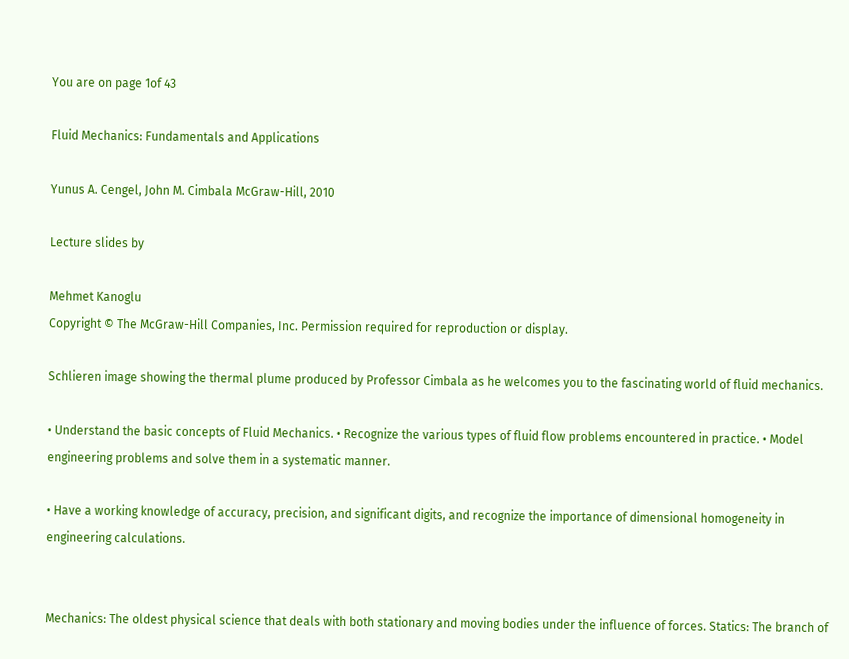You are on page 1of 43

Fluid Mechanics: Fundamentals and Applications

Yunus A. Cengel, John M. Cimbala McGraw-Hill, 2010

Lecture slides by

Mehmet Kanoglu
Copyright © The McGraw-Hill Companies, Inc. Permission required for reproduction or display.

Schlieren image showing the thermal plume produced by Professor Cimbala as he welcomes you to the fascinating world of fluid mechanics.

• Understand the basic concepts of Fluid Mechanics. • Recognize the various types of fluid flow problems encountered in practice. • Model engineering problems and solve them in a systematic manner.

• Have a working knowledge of accuracy, precision, and significant digits, and recognize the importance of dimensional homogeneity in engineering calculations.


Mechanics: The oldest physical science that deals with both stationary and moving bodies under the influence of forces. Statics: The branch of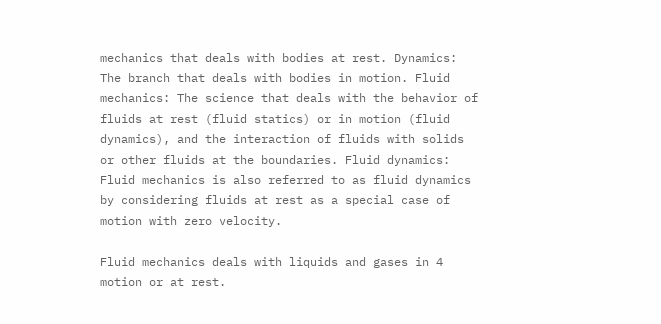mechanics that deals with bodies at rest. Dynamics: The branch that deals with bodies in motion. Fluid mechanics: The science that deals with the behavior of fluids at rest (fluid statics) or in motion (fluid dynamics), and the interaction of fluids with solids or other fluids at the boundaries. Fluid dynamics: Fluid mechanics is also referred to as fluid dynamics by considering fluids at rest as a special case of motion with zero velocity.

Fluid mechanics deals with liquids and gases in 4 motion or at rest.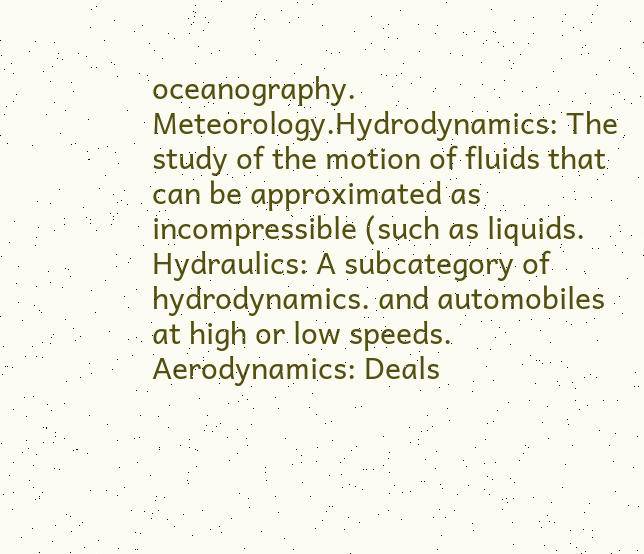oceanography. Meteorology.Hydrodynamics: The study of the motion of fluids that can be approximated as incompressible (such as liquids. Hydraulics: A subcategory of hydrodynamics. and automobiles at high or low speeds. Aerodynamics: Deals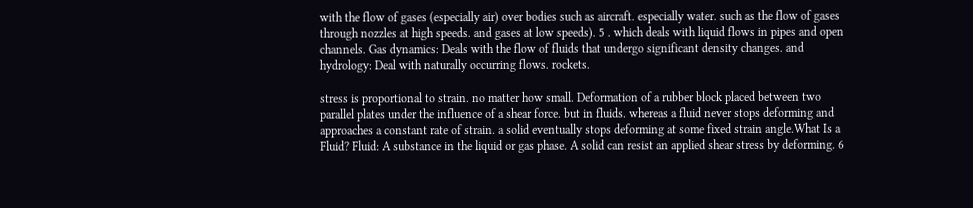with the flow of gases (especially air) over bodies such as aircraft. especially water. such as the flow of gases through nozzles at high speeds. and gases at low speeds). 5 . which deals with liquid flows in pipes and open channels. Gas dynamics: Deals with the flow of fluids that undergo significant density changes. and hydrology: Deal with naturally occurring flows. rockets.

stress is proportional to strain. no matter how small. Deformation of a rubber block placed between two parallel plates under the influence of a shear force. but in fluids. whereas a fluid never stops deforming and approaches a constant rate of strain. a solid eventually stops deforming at some fixed strain angle.What Is a Fluid? Fluid: A substance in the liquid or gas phase. A solid can resist an applied shear stress by deforming. 6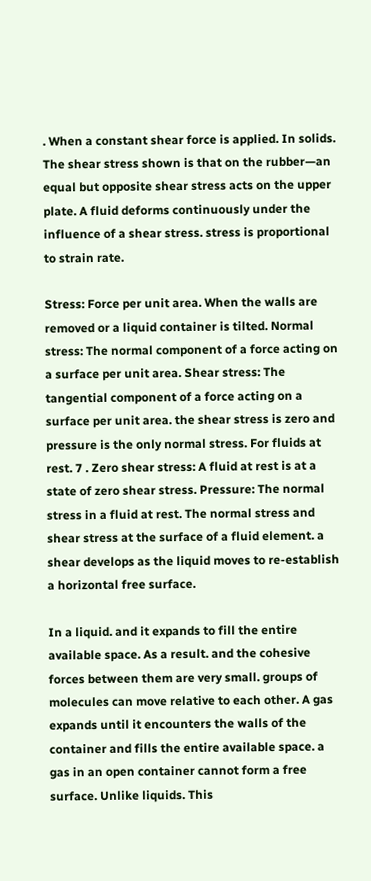. When a constant shear force is applied. In solids. The shear stress shown is that on the rubber—an equal but opposite shear stress acts on the upper plate. A fluid deforms continuously under the influence of a shear stress. stress is proportional to strain rate.

Stress: Force per unit area. When the walls are removed or a liquid container is tilted. Normal stress: The normal component of a force acting on a surface per unit area. Shear stress: The tangential component of a force acting on a surface per unit area. the shear stress is zero and pressure is the only normal stress. For fluids at rest. 7 . Zero shear stress: A fluid at rest is at a state of zero shear stress. Pressure: The normal stress in a fluid at rest. The normal stress and shear stress at the surface of a fluid element. a shear develops as the liquid moves to re-establish a horizontal free surface.

In a liquid. and it expands to fill the entire available space. As a result. and the cohesive forces between them are very small. groups of molecules can move relative to each other. A gas expands until it encounters the walls of the container and fills the entire available space. a gas in an open container cannot form a free surface. Unlike liquids. This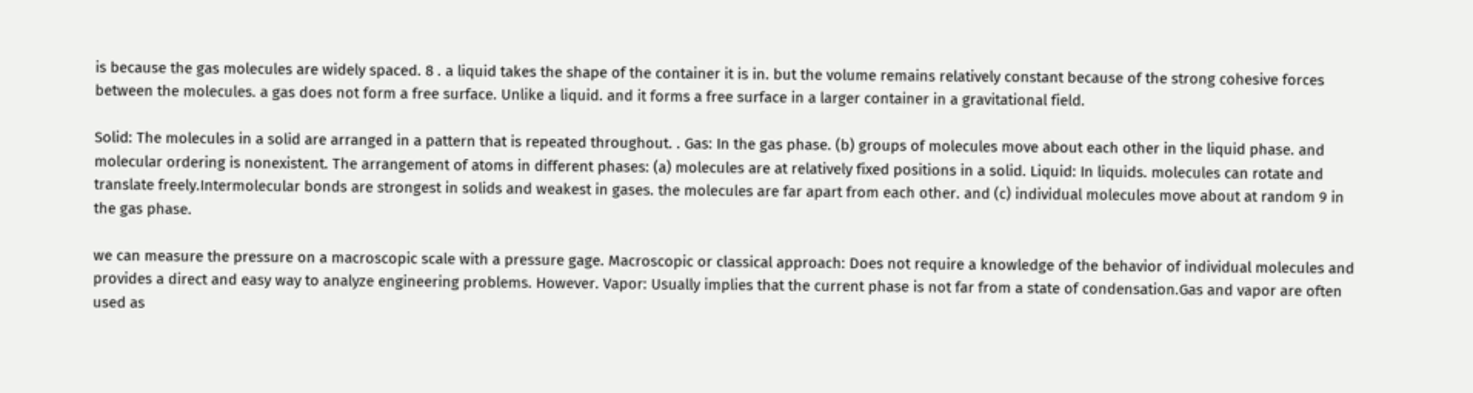is because the gas molecules are widely spaced. 8 . a liquid takes the shape of the container it is in. but the volume remains relatively constant because of the strong cohesive forces between the molecules. a gas does not form a free surface. Unlike a liquid. and it forms a free surface in a larger container in a gravitational field.

Solid: The molecules in a solid are arranged in a pattern that is repeated throughout. . Gas: In the gas phase. (b) groups of molecules move about each other in the liquid phase. and molecular ordering is nonexistent. The arrangement of atoms in different phases: (a) molecules are at relatively fixed positions in a solid. Liquid: In liquids. molecules can rotate and translate freely.Intermolecular bonds are strongest in solids and weakest in gases. the molecules are far apart from each other. and (c) individual molecules move about at random 9 in the gas phase.

we can measure the pressure on a macroscopic scale with a pressure gage. Macroscopic or classical approach: Does not require a knowledge of the behavior of individual molecules and provides a direct and easy way to analyze engineering problems. However. Vapor: Usually implies that the current phase is not far from a state of condensation.Gas and vapor are often used as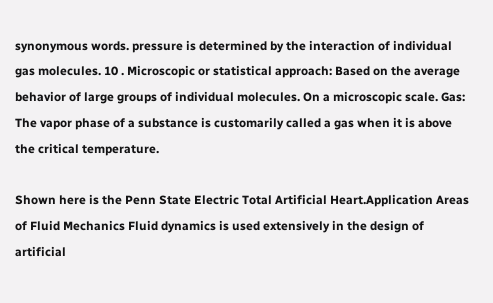synonymous words. pressure is determined by the interaction of individual gas molecules. 10 . Microscopic or statistical approach: Based on the average behavior of large groups of individual molecules. On a microscopic scale. Gas: The vapor phase of a substance is customarily called a gas when it is above the critical temperature.

Shown here is the Penn State Electric Total Artificial Heart.Application Areas of Fluid Mechanics Fluid dynamics is used extensively in the design of artificial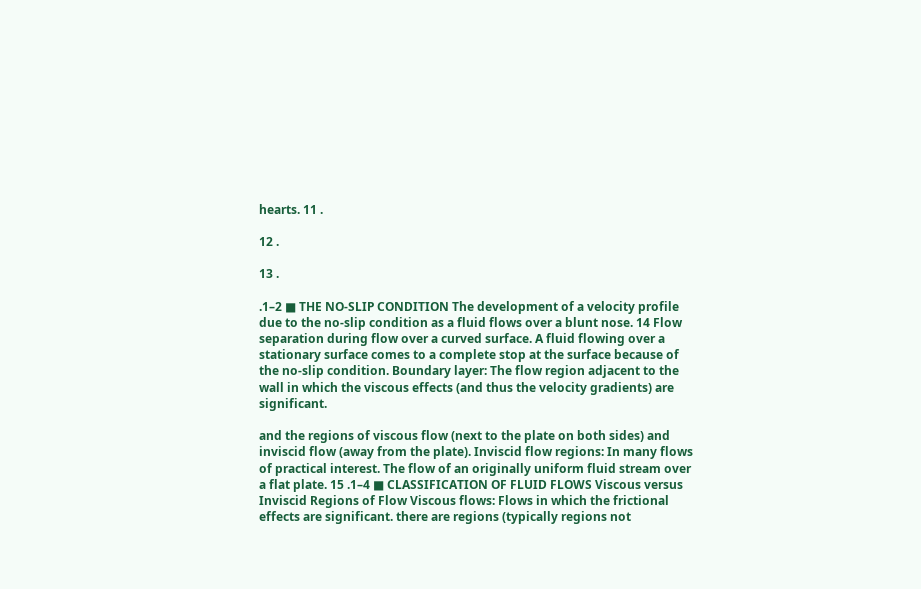hearts. 11 .

12 .

13 .

.1–2 ■ THE NO-SLIP CONDITION The development of a velocity profile due to the no-slip condition as a fluid flows over a blunt nose. 14 Flow separation during flow over a curved surface. A fluid flowing over a stationary surface comes to a complete stop at the surface because of the no-slip condition. Boundary layer: The flow region adjacent to the wall in which the viscous effects (and thus the velocity gradients) are significant.

and the regions of viscous flow (next to the plate on both sides) and inviscid flow (away from the plate). Inviscid flow regions: In many flows of practical interest. The flow of an originally uniform fluid stream over a flat plate. 15 .1–4 ■ CLASSIFICATION OF FLUID FLOWS Viscous versus Inviscid Regions of Flow Viscous flows: Flows in which the frictional effects are significant. there are regions (typically regions not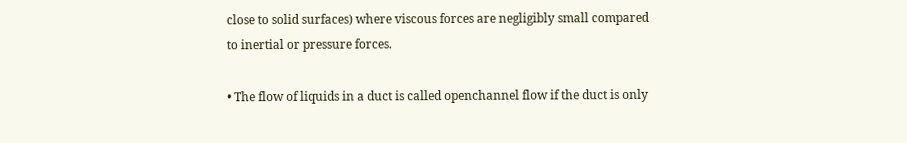close to solid surfaces) where viscous forces are negligibly small compared to inertial or pressure forces.

• The flow of liquids in a duct is called openchannel flow if the duct is only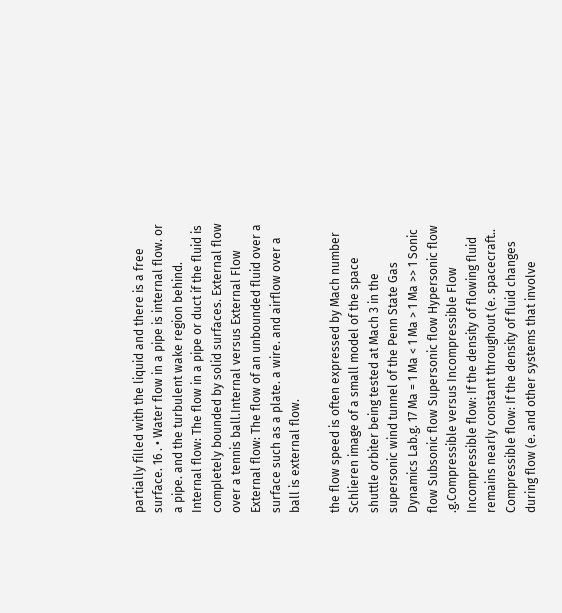partially filled with the liquid and there is a free surface. 16 . • Water flow in a pipe is internal flow. or a pipe. and the turbulent wake region behind. Internal flow: The flow in a pipe or duct if the fluid is completely bounded by solid surfaces. External flow over a tennis ball.Internal versus External Flow External flow: The flow of an unbounded fluid over a surface such as a plate. a wire. and airflow over a ball is external flow.

the flow speed is often expressed by Mach number Schlieren image of a small model of the space shuttle orbiter being tested at Mach 3 in the supersonic wind tunnel of the Penn State Gas Dynamics Lab.g. 17 Ma = 1 Ma < 1 Ma > 1 Ma >> 1 Sonic flow Subsonic flow Supersonic flow Hypersonic flow .g.Compressible versus Incompressible Flow Incompressible flow: If the density of flowing fluid remains nearly constant throughout (e. spacecraft.. Compressible flow: If the density of fluid changes during flow (e. and other systems that involve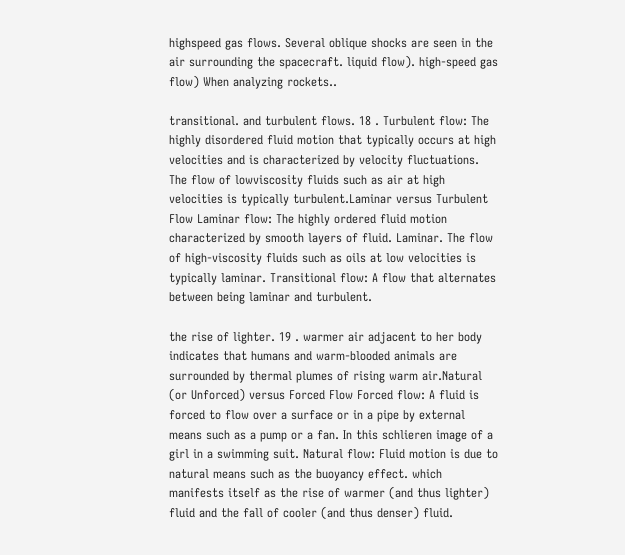highspeed gas flows. Several oblique shocks are seen in the air surrounding the spacecraft. liquid flow). high-speed gas flow) When analyzing rockets..

transitional. and turbulent flows. 18 . Turbulent flow: The highly disordered fluid motion that typically occurs at high velocities and is characterized by velocity fluctuations. The flow of lowviscosity fluids such as air at high velocities is typically turbulent.Laminar versus Turbulent Flow Laminar flow: The highly ordered fluid motion characterized by smooth layers of fluid. Laminar. The flow of high-viscosity fluids such as oils at low velocities is typically laminar. Transitional flow: A flow that alternates between being laminar and turbulent.

the rise of lighter. 19 . warmer air adjacent to her body indicates that humans and warm-blooded animals are surrounded by thermal plumes of rising warm air.Natural (or Unforced) versus Forced Flow Forced flow: A fluid is forced to flow over a surface or in a pipe by external means such as a pump or a fan. In this schlieren image of a girl in a swimming suit. Natural flow: Fluid motion is due to natural means such as the buoyancy effect. which manifests itself as the rise of warmer (and thus lighter) fluid and the fall of cooler (and thus denser) fluid.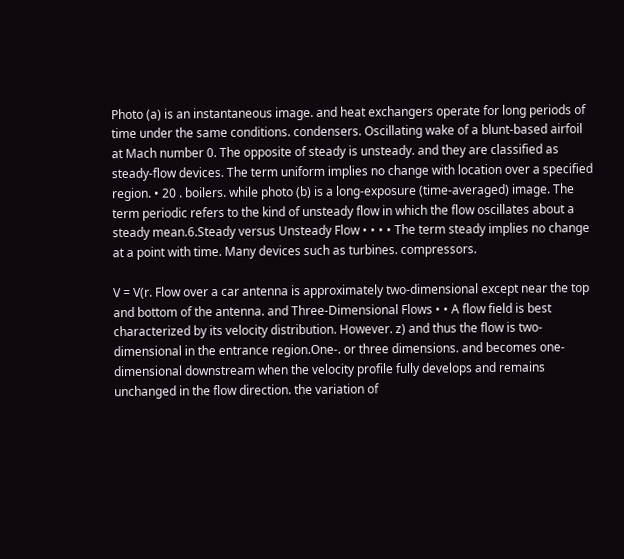Photo (a) is an instantaneous image. and heat exchangers operate for long periods of time under the same conditions. condensers. Oscillating wake of a blunt-based airfoil at Mach number 0. The opposite of steady is unsteady. and they are classified as steady-flow devices. The term uniform implies no change with location over a specified region. • 20 . boilers. while photo (b) is a long-exposure (time-averaged) image. The term periodic refers to the kind of unsteady flow in which the flow oscillates about a steady mean.6.Steady versus Unsteady Flow • • • • The term steady implies no change at a point with time. Many devices such as turbines. compressors.

V = V(r. Flow over a car antenna is approximately two-dimensional except near the top and bottom of the antenna. and Three-Dimensional Flows • • A flow field is best characterized by its velocity distribution. However. z) and thus the flow is two-dimensional in the entrance region.One-. or three dimensions. and becomes one-dimensional downstream when the velocity profile fully develops and remains unchanged in the flow direction. the variation of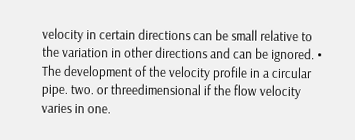velocity in certain directions can be small relative to the variation in other directions and can be ignored. • The development of the velocity profile in a circular pipe. two. or threedimensional if the flow velocity varies in one.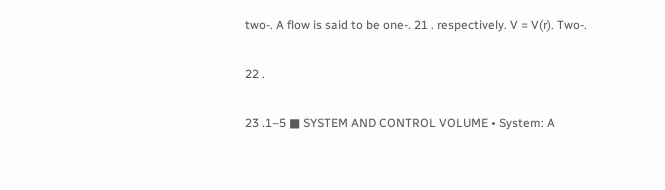two-. A flow is said to be one-. 21 . respectively. V = V(r). Two-.

22 .

23 .1–5 ■ SYSTEM AND CONTROL VOLUME • System: A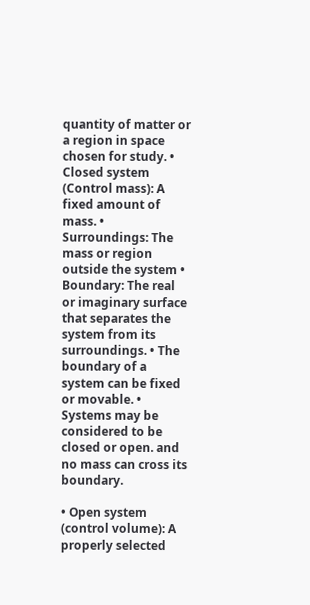quantity of matter or a region in space chosen for study. • Closed system (Control mass): A fixed amount of mass. • Surroundings: The mass or region outside the system • Boundary: The real or imaginary surface that separates the system from its surroundings. • The boundary of a system can be fixed or movable. • Systems may be considered to be closed or open. and no mass can cross its boundary.

• Open system (control volume): A properly selected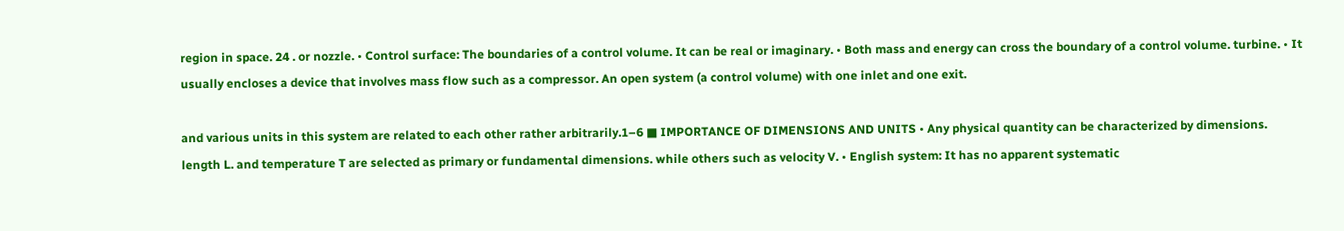region in space. 24 . or nozzle. • Control surface: The boundaries of a control volume. It can be real or imaginary. • Both mass and energy can cross the boundary of a control volume. turbine. • It usually encloses a device that involves mass flow such as a compressor. An open system (a control volume) with one inlet and one exit.

and various units in this system are related to each other rather arbitrarily.1–6 ■ IMPORTANCE OF DIMENSIONS AND UNITS • Any physical quantity can be characterized by dimensions. length L. and temperature T are selected as primary or fundamental dimensions. while others such as velocity V. • English system: It has no apparent systematic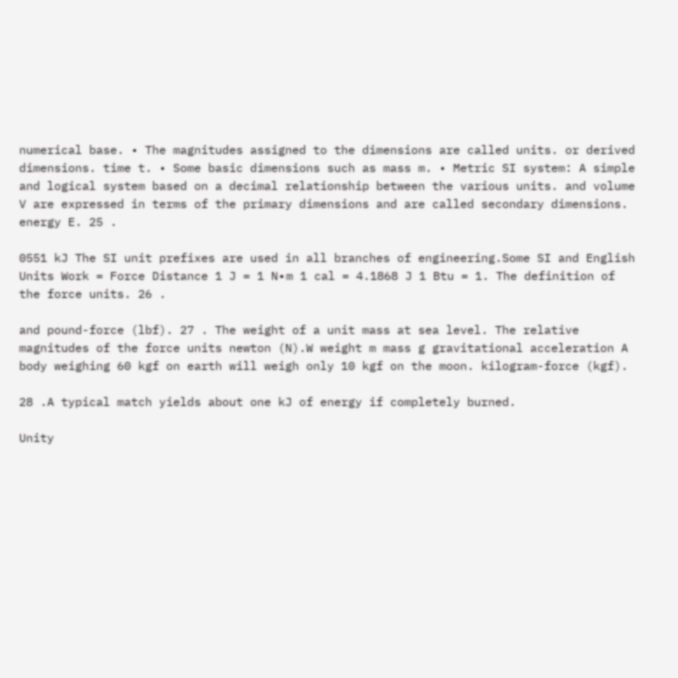numerical base. • The magnitudes assigned to the dimensions are called units. or derived dimensions. time t. • Some basic dimensions such as mass m. • Metric SI system: A simple and logical system based on a decimal relationship between the various units. and volume V are expressed in terms of the primary dimensions and are called secondary dimensions. energy E. 25 .

0551 kJ The SI unit prefixes are used in all branches of engineering.Some SI and English Units Work = Force Distance 1 J = 1 N∙m 1 cal = 4.1868 J 1 Btu = 1. The definition of the force units. 26 .

and pound-force (lbf). 27 . The weight of a unit mass at sea level. The relative magnitudes of the force units newton (N).W weight m mass g gravitational acceleration A body weighing 60 kgf on earth will weigh only 10 kgf on the moon. kilogram-force (kgf).

28 .A typical match yields about one kJ of energy if completely burned.

Unity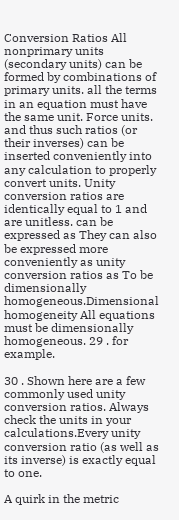Conversion Ratios All nonprimary units (secondary units) can be formed by combinations of primary units. all the terms in an equation must have the same unit. Force units. and thus such ratios (or their inverses) can be inserted conveniently into any calculation to properly convert units. Unity conversion ratios are identically equal to 1 and are unitless. can be expressed as They can also be expressed more conveniently as unity conversion ratios as To be dimensionally homogeneous.Dimensional homogeneity All equations must be dimensionally homogeneous. 29 . for example.

30 . Shown here are a few commonly used unity conversion ratios. Always check the units in your calculations.Every unity conversion ratio (as well as its inverse) is exactly equal to one.

A quirk in the metric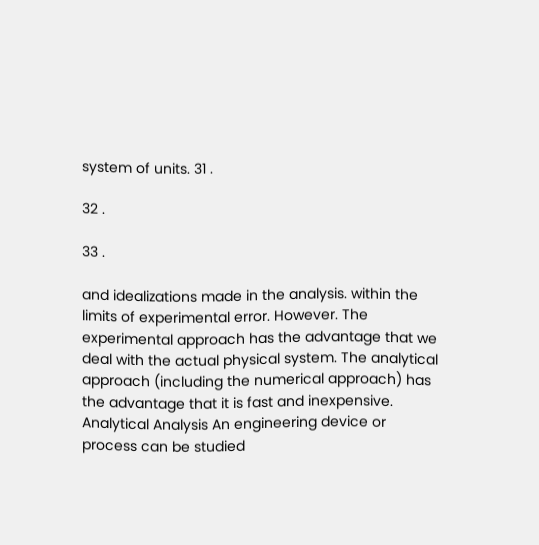system of units. 31 .

32 .

33 .

and idealizations made in the analysis. within the limits of experimental error. However. The experimental approach has the advantage that we deal with the actual physical system. The analytical approach (including the numerical approach) has the advantage that it is fast and inexpensive. Analytical Analysis An engineering device or process can be studied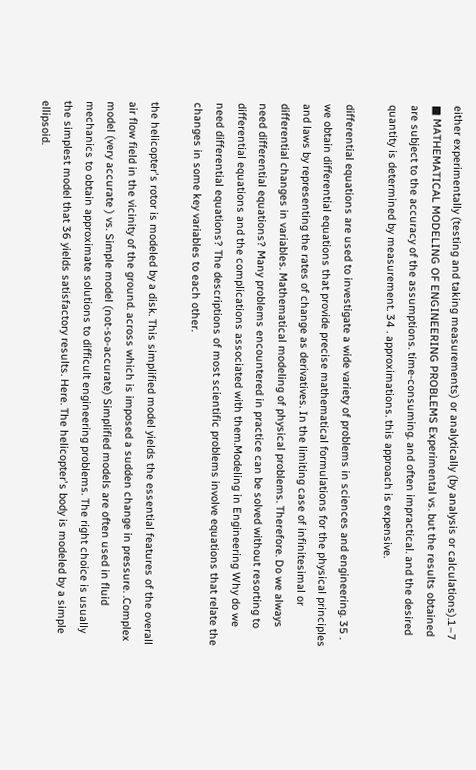either experimentally (testing and taking measurements) or analytically (by analysis or calculations).1–7 ■ MATHEMATICAL MODELING OF ENGINEERING PROBLEMS Experimental vs. but the results obtained are subject to the accuracy of the assumptions. time-consuming. and often impractical. and the desired quantity is determined by measurement. 34 . approximations. this approach is expensive.

differential equations are used to investigate a wide variety of problems in sciences and engineering. 35 . we obtain differential equations that provide precise mathematical formulations for the physical principles and laws by representing the rates of change as derivatives. In the limiting case of infinitesimal or differential changes in variables. Mathematical modeling of physical problems. Therefore. Do we always need differential equations? Many problems encountered in practice can be solved without resorting to differential equations and the complications associated with them.Modeling in Engineering Why do we need differential equations? The descriptions of most scientific problems involve equations that relate the changes in some key variables to each other.

the helicopter's rotor is modeled by a disk. This simplified model yields the essential features of the overall air flow field in the vicinity of the ground. across which is imposed a sudden change in pressure. .Complex model (very accurate ) vs. Simple model (not-so-accurate) Simplified models are often used in fluid mechanics to obtain approximate solutions to difficult engineering problems. The right choice is usually the simplest model that 36 yields satisfactory results. Here. The helicopter's body is modeled by a simple ellipsoid.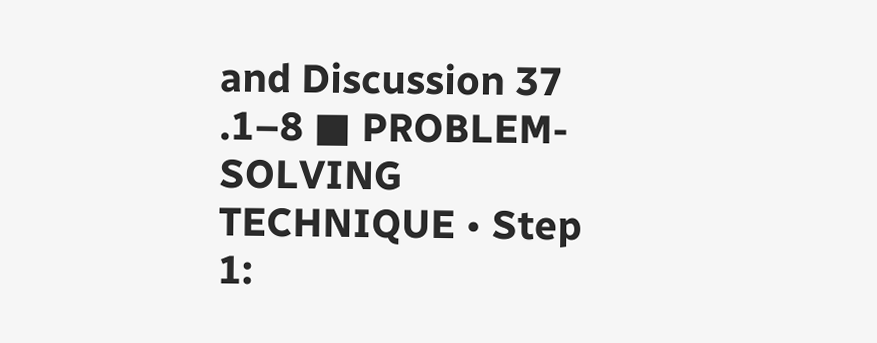and Discussion 37 .1–8 ■ PROBLEM-SOLVING TECHNIQUE • Step 1: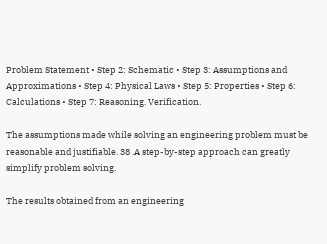Problem Statement • Step 2: Schematic • Step 3: Assumptions and Approximations • Step 4: Physical Laws • Step 5: Properties • Step 6: Calculations • Step 7: Reasoning. Verification.

The assumptions made while solving an engineering problem must be reasonable and justifiable. 38 .A step-by-step approach can greatly simplify problem solving.

The results obtained from an engineering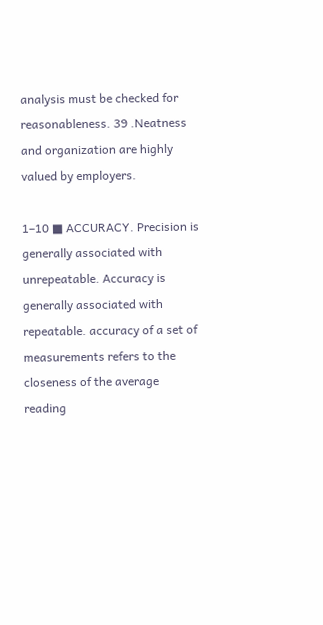analysis must be checked for reasonableness. 39 .Neatness and organization are highly valued by employers.

1–10 ■ ACCURACY. Precision is generally associated with unrepeatable. Accuracy is generally associated with repeatable. accuracy of a set of measurements refers to the closeness of the average reading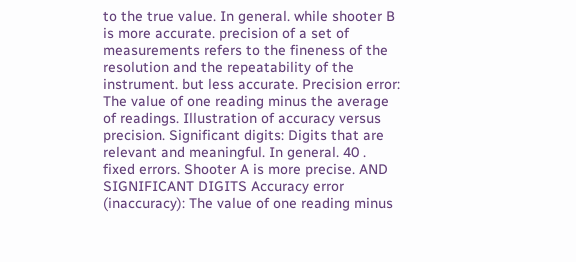to the true value. In general. while shooter B is more accurate. precision of a set of measurements refers to the fineness of the resolution and the repeatability of the instrument. but less accurate. Precision error: The value of one reading minus the average of readings. Illustration of accuracy versus precision. Significant digits: Digits that are relevant and meaningful. In general. 40 . fixed errors. Shooter A is more precise. AND SIGNIFICANT DIGITS Accuracy error (inaccuracy): The value of one reading minus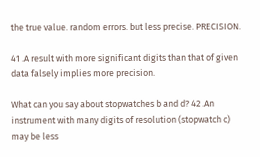the true value. random errors. but less precise. PRECISION.

41 .A result with more significant digits than that of given data falsely implies more precision.

What can you say about stopwatches b and d? 42 .An instrument with many digits of resolution (stopwatch c) may be less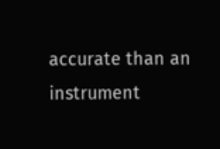accurate than an instrument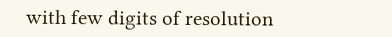with few digits of resolution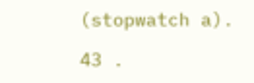(stopwatch a).

43 .